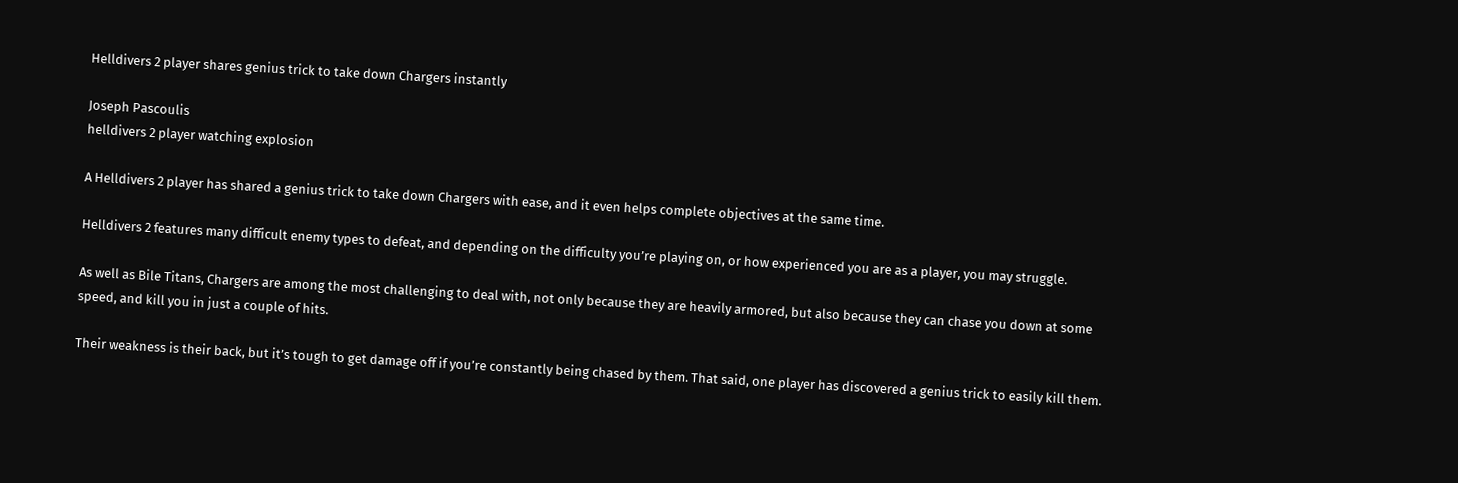Helldivers 2 player shares genius trick to take down Chargers instantly

Joseph Pascoulis
helldivers 2 player watching explosion

A Helldivers 2 player has shared a genius trick to take down Chargers with ease, and it even helps complete objectives at the same time.

Helldivers 2 features many difficult enemy types to defeat, and depending on the difficulty you’re playing on, or how experienced you are as a player, you may struggle.

As well as Bile Titans, Chargers are among the most challenging to deal with, not only because they are heavily armored, but also because they can chase you down at some speed, and kill you in just a couple of hits.

Their weakness is their back, but it’s tough to get damage off if you’re constantly being chased by them. That said, one player has discovered a genius trick to easily kill them.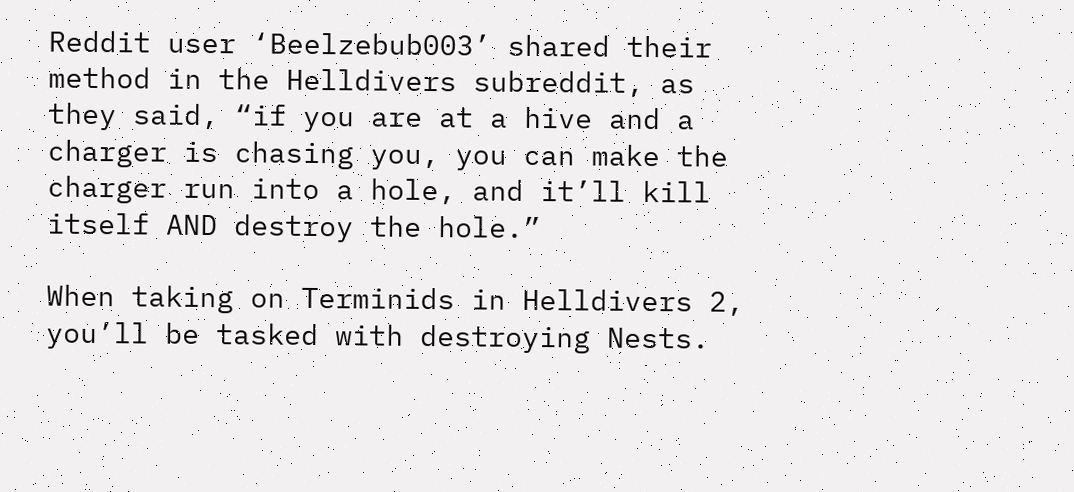Reddit user ‘Beelzebub003’ shared their method in the Helldivers subreddit, as they said, “if you are at a hive and a charger is chasing you, you can make the charger run into a hole, and it’ll kill itself AND destroy the hole.”

When taking on Terminids in Helldivers 2, you’ll be tasked with destroying Nests.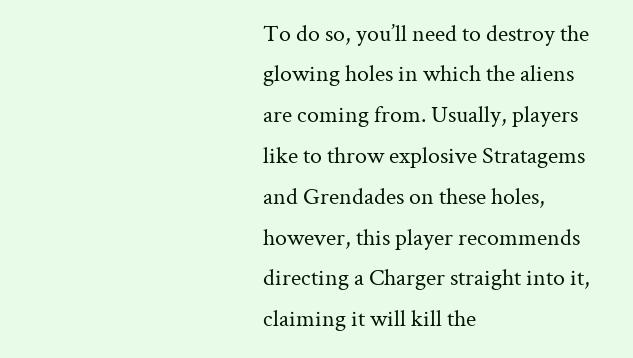To do so, you’ll need to destroy the glowing holes in which the aliens are coming from. Usually, players like to throw explosive Stratagems and Grendades on these holes, however, this player recommends directing a Charger straight into it, claiming it will kill the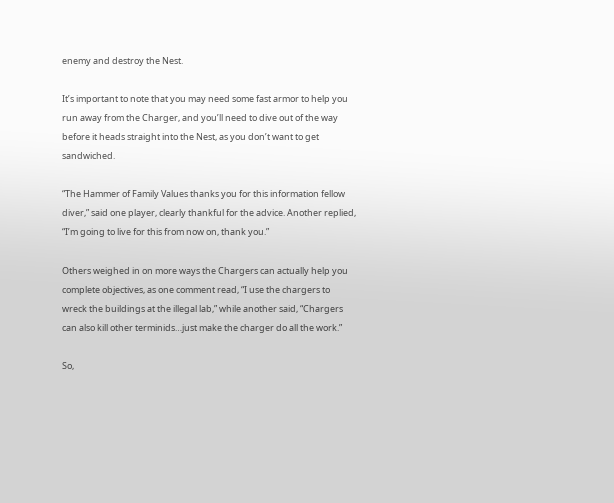enemy and destroy the Nest.

It’s important to note that you may need some fast armor to help you run away from the Charger, and you’ll need to dive out of the way before it heads straight into the Nest, as you don’t want to get sandwiched.

“The Hammer of Family Values thanks you for this information fellow diver,” said one player, clearly thankful for the advice. Another replied, “I’m going to live for this from now on, thank you.”

Others weighed in on more ways the Chargers can actually help you complete objectives, as one comment read, “I use the chargers to wreck the buildings at the illegal lab,” while another said, “Chargers can also kill other terminids…just make the charger do all the work.”

So,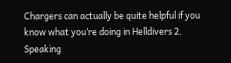Chargers can actually be quite helpful if you know what you’re doing in Helldivers 2. Speaking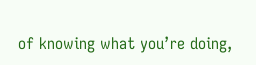of knowing what you’re doing,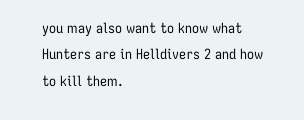you may also want to know what Hunters are in Helldivers 2 and how to kill them.